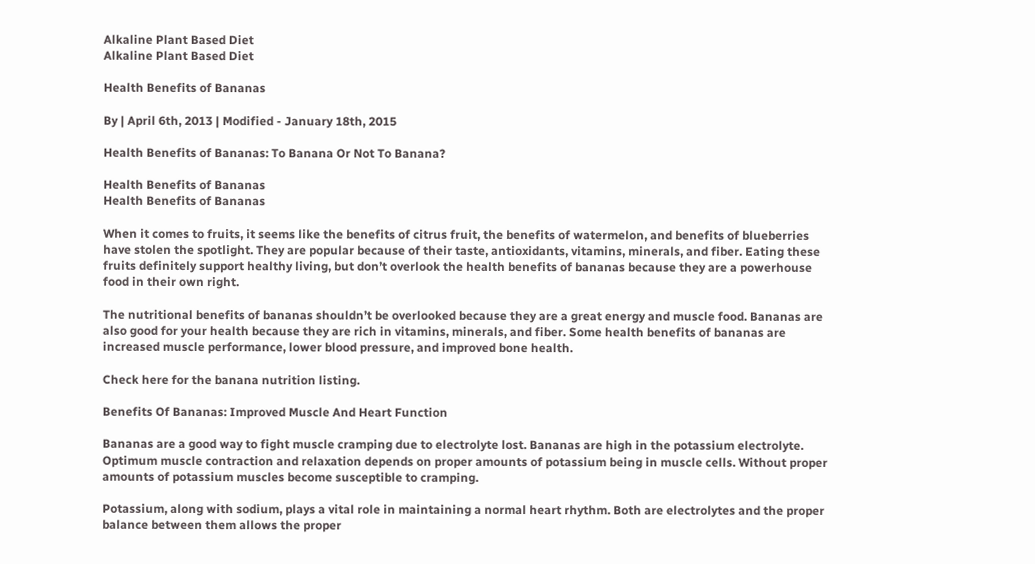Alkaline Plant Based Diet
Alkaline Plant Based Diet

Health Benefits of Bananas

By | April 6th, 2013 | Modified - January 18th, 2015

Health Benefits of Bananas: To Banana Or Not To Banana?

Health Benefits of Bananas
Health Benefits of Bananas

When it comes to fruits, it seems like the benefits of citrus fruit, the benefits of watermelon, and benefits of blueberries have stolen the spotlight. They are popular because of their taste, antioxidants, vitamins, minerals, and fiber. Eating these fruits definitely support healthy living, but don’t overlook the health benefits of bananas because they are a powerhouse food in their own right.

The nutritional benefits of bananas shouldn’t be overlooked because they are a great energy and muscle food. Bananas are also good for your health because they are rich in vitamins, minerals, and fiber. Some health benefits of bananas are increased muscle performance, lower blood pressure, and improved bone health.

Check here for the banana nutrition listing.

Benefits Of Bananas: Improved Muscle And Heart Function

Bananas are a good way to fight muscle cramping due to electrolyte lost. Bananas are high in the potassium electrolyte. Optimum muscle contraction and relaxation depends on proper amounts of potassium being in muscle cells. Without proper amounts of potassium muscles become susceptible to cramping.

Potassium, along with sodium, plays a vital role in maintaining a normal heart rhythm. Both are electrolytes and the proper balance between them allows the proper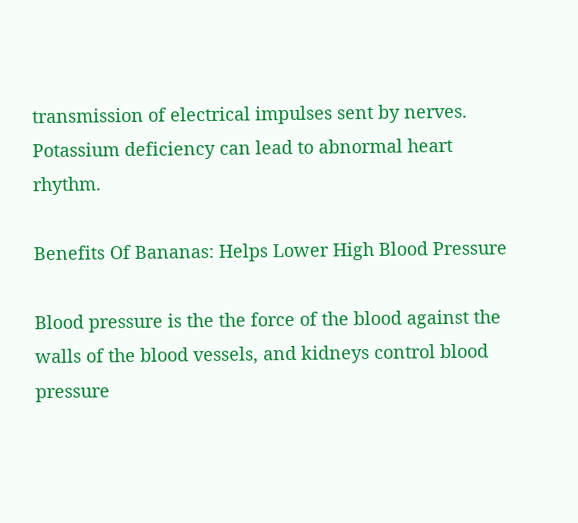transmission of electrical impulses sent by nerves. Potassium deficiency can lead to abnormal heart rhythm.

Benefits Of Bananas: Helps Lower High Blood Pressure

Blood pressure is the the force of the blood against the walls of the blood vessels, and kidneys control blood pressure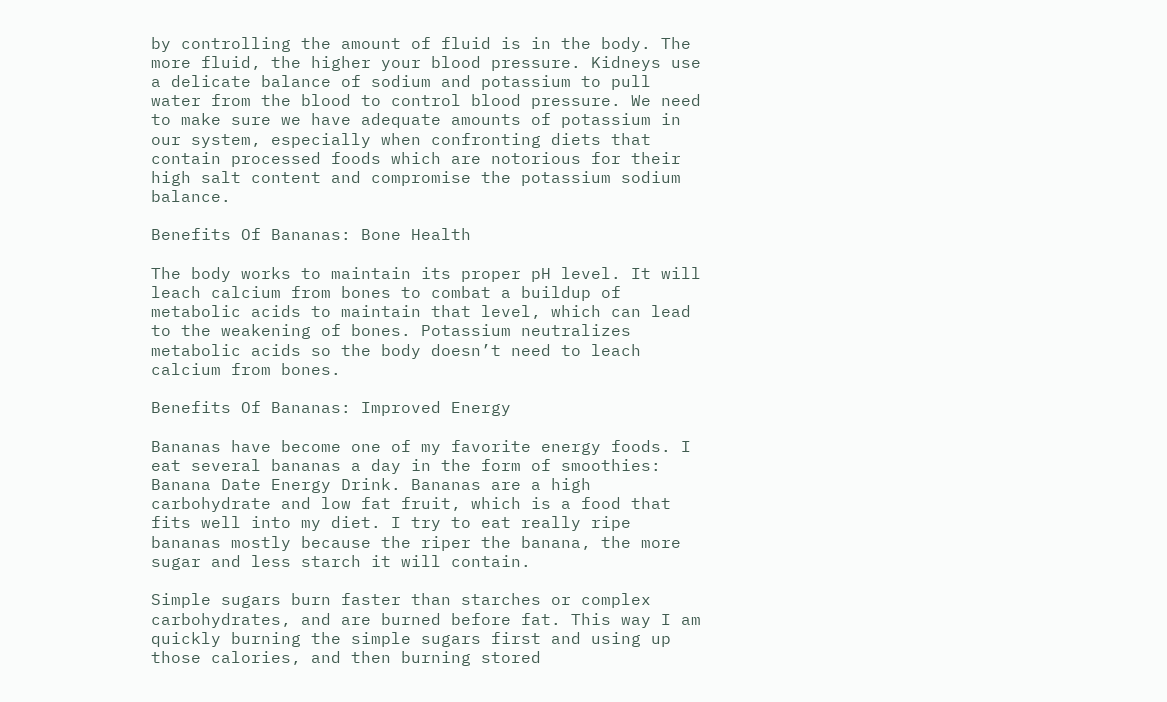by controlling the amount of fluid is in the body. The more fluid, the higher your blood pressure. Kidneys use a delicate balance of sodium and potassium to pull water from the blood to control blood pressure. We need to make sure we have adequate amounts of potassium in our system, especially when confronting diets that contain processed foods which are notorious for their high salt content and compromise the potassium sodium balance.

Benefits Of Bananas: Bone Health

The body works to maintain its proper pH level. It will leach calcium from bones to combat a buildup of metabolic acids to maintain that level, which can lead to the weakening of bones. Potassium neutralizes metabolic acids so the body doesn’t need to leach calcium from bones.

Benefits Of Bananas: Improved Energy

Bananas have become one of my favorite energy foods. I eat several bananas a day in the form of smoothies: Banana Date Energy Drink. Bananas are a high carbohydrate and low fat fruit, which is a food that fits well into my diet. I try to eat really ripe bananas mostly because the riper the banana, the more sugar and less starch it will contain.

Simple sugars burn faster than starches or complex carbohydrates, and are burned before fat. This way I am quickly burning the simple sugars first and using up those calories, and then burning stored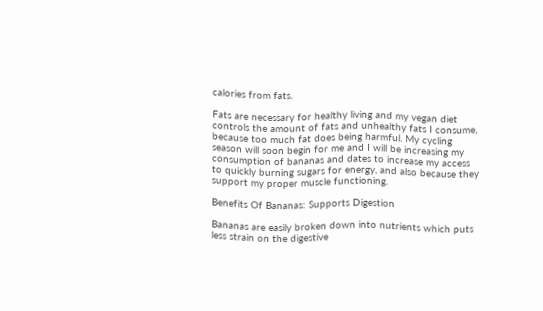calories from fats.

Fats are necessary for healthy living and my vegan diet controls the amount of fats and unhealthy fats I consume, because too much fat does being harmful. My cycling season will soon begin for me and I will be increasing my consumption of bananas and dates to increase my access to quickly burning sugars for energy, and also because they support my proper muscle functioning.

Benefits Of Bananas: Supports Digestion

Bananas are easily broken down into nutrients which puts less strain on the digestive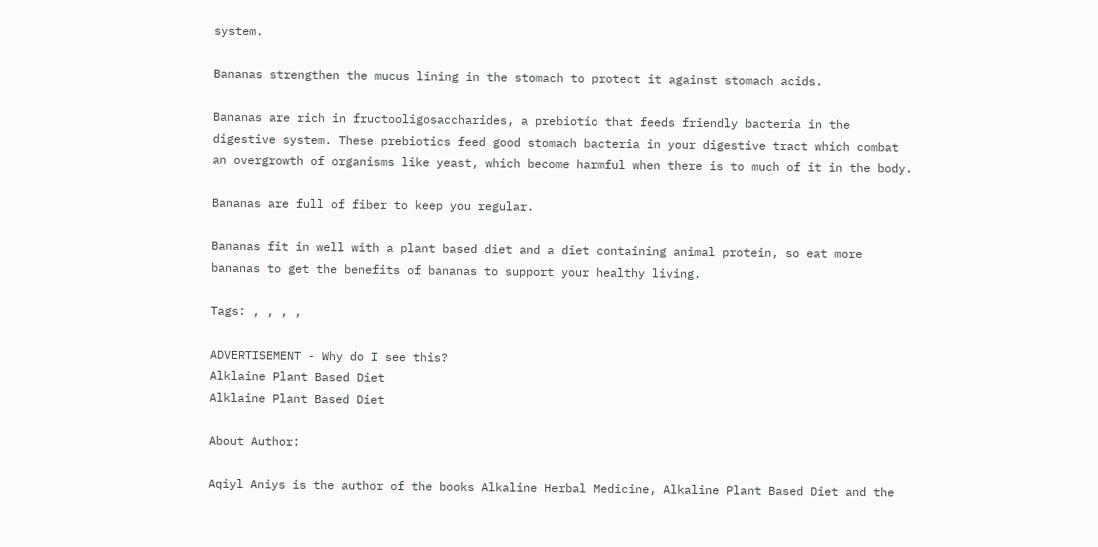system.

Bananas strengthen the mucus lining in the stomach to protect it against stomach acids.

Bananas are rich in fructooligosaccharides, a prebiotic that feeds friendly bacteria in the digestive system. These prebiotics feed good stomach bacteria in your digestive tract which combat an overgrowth of organisms like yeast, which become harmful when there is to much of it in the body.

Bananas are full of fiber to keep you regular.

Bananas fit in well with a plant based diet and a diet containing animal protein, so eat more bananas to get the benefits of bananas to support your healthy living.

Tags: , , , ,

ADVERTISEMENT - Why do I see this?
Alklaine Plant Based Diet
Alklaine Plant Based Diet

About Author:

Aqiyl Aniys is the author of the books Alkaline Herbal Medicine, Alkaline Plant Based Diet and the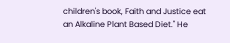children's book, Faith and Justice eat an Alkaline Plant Based Diet." He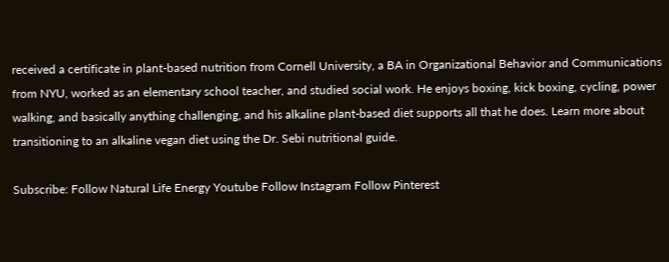received a certificate in plant-based nutrition from Cornell University, a BA in Organizational Behavior and Communications from NYU, worked as an elementary school teacher, and studied social work. He enjoys boxing, kick boxing, cycling, power walking, and basically anything challenging, and his alkaline plant-based diet supports all that he does. Learn more about transitioning to an alkaline vegan diet using the Dr. Sebi nutritional guide.

Subscribe: Follow Natural Life Energy Youtube Follow Instagram Follow Pinterest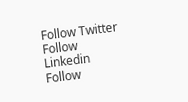Follow Twitter Follow Linkedin Follow